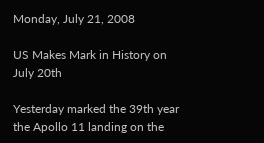Monday, July 21, 2008

US Makes Mark in History on July 20th

Yesterday marked the 39th year the Apollo 11 landing on the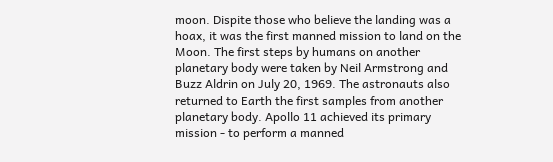moon. Dispite those who believe the landing was a hoax, it was the first manned mission to land on the Moon. The first steps by humans on another planetary body were taken by Neil Armstrong and Buzz Aldrin on July 20, 1969. The astronauts also returned to Earth the first samples from another planetary body. Apollo 11 achieved its primary mission - to perform a manned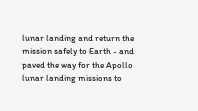lunar landing and return the mission safely to Earth - and paved the way for the Apollo lunar landing missions to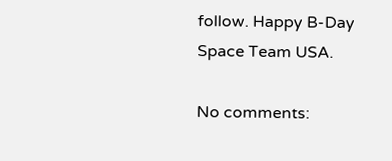follow. Happy B-Day Space Team USA.

No comments: